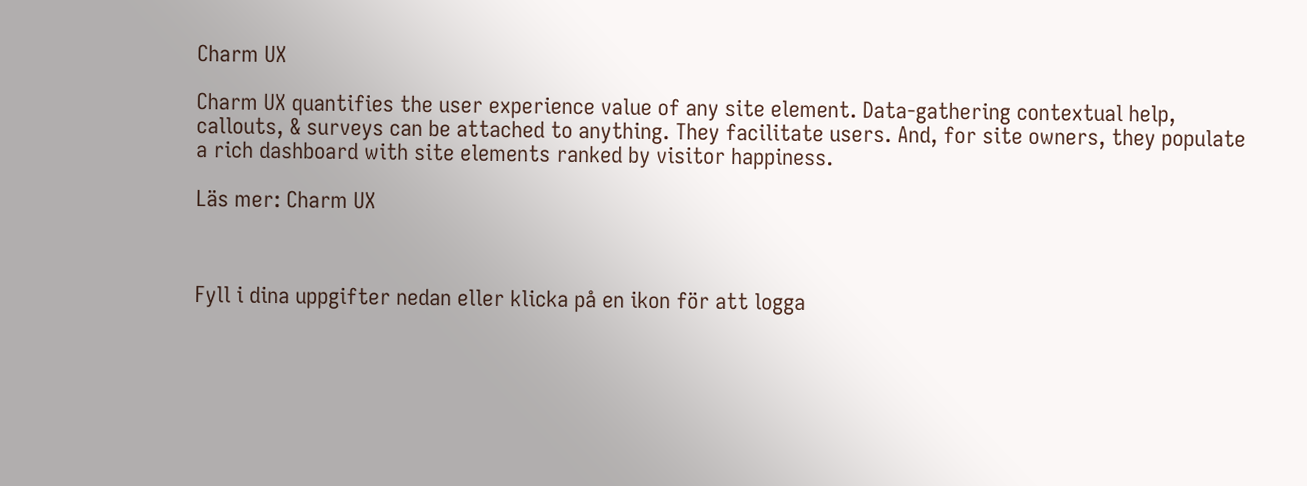Charm UX

Charm UX quantifies the user experience value of any site element. Data-gathering contextual help, callouts, & surveys can be attached to anything. They facilitate users. And, for site owners, they populate a rich dashboard with site elements ranked by visitor happiness.

Läs mer: Charm UX



Fyll i dina uppgifter nedan eller klicka på en ikon för att logga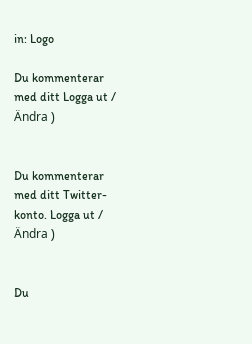in: Logo

Du kommenterar med ditt Logga ut / Ändra )


Du kommenterar med ditt Twitter-konto. Logga ut / Ändra )


Du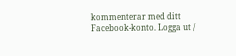kommenterar med ditt Facebook-konto. Logga ut /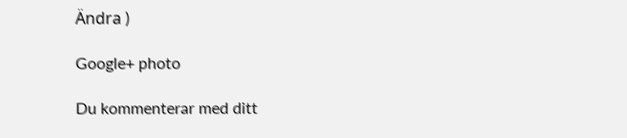Ändra )

Google+ photo

Du kommenterar med ditt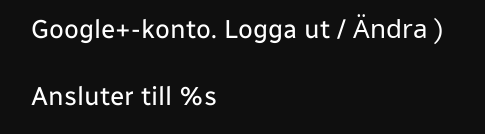Google+-konto. Logga ut / Ändra )

Ansluter till %s